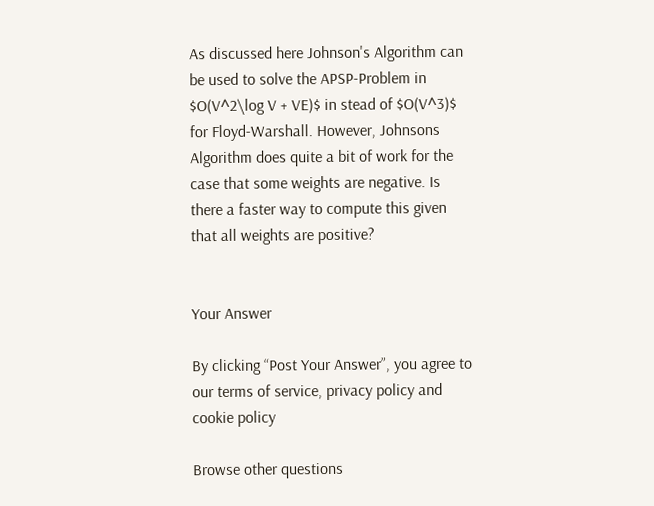As discussed here Johnson's Algorithm can be used to solve the APSP-Problem in $O(V^2\log V + VE)$ in stead of $O(V^3)$ for Floyd-Warshall. However, Johnsons Algorithm does quite a bit of work for the case that some weights are negative. Is there a faster way to compute this given that all weights are positive?


Your Answer

By clicking “Post Your Answer”, you agree to our terms of service, privacy policy and cookie policy

Browse other questions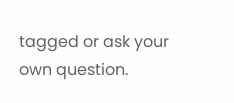tagged or ask your own question.